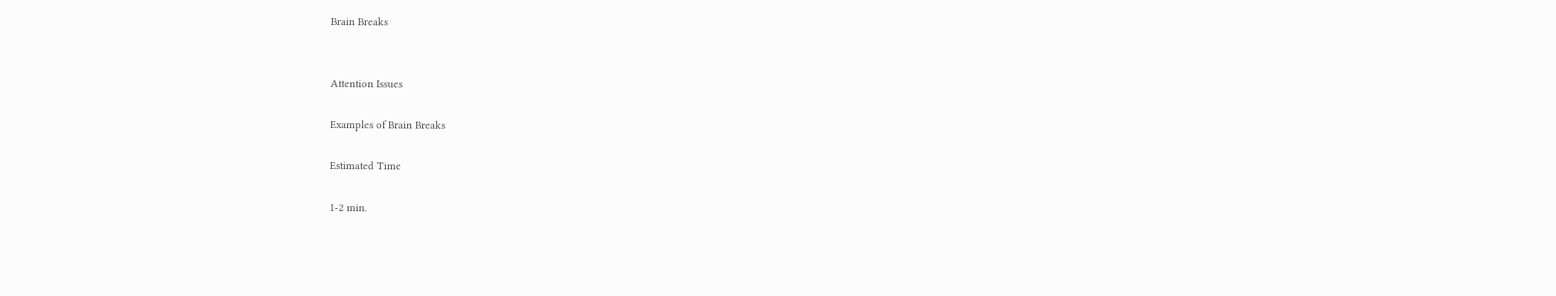Brain Breaks


Attention Issues

Examples of Brain Breaks

Estimated Time

1-2 min.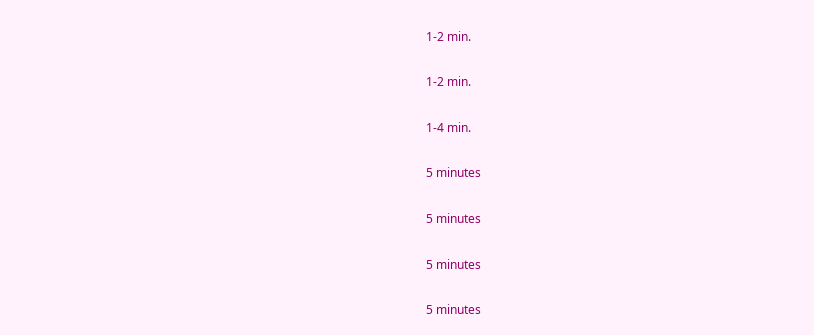1-2 min.

1-2 min.

1-4 min.

5 minutes

5 minutes

5 minutes

5 minutes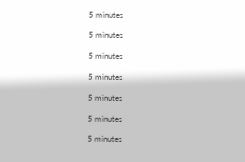5 minutes

5 minutes

5 minutes

5 minutes

5 minutes

5 minutes

5 minutes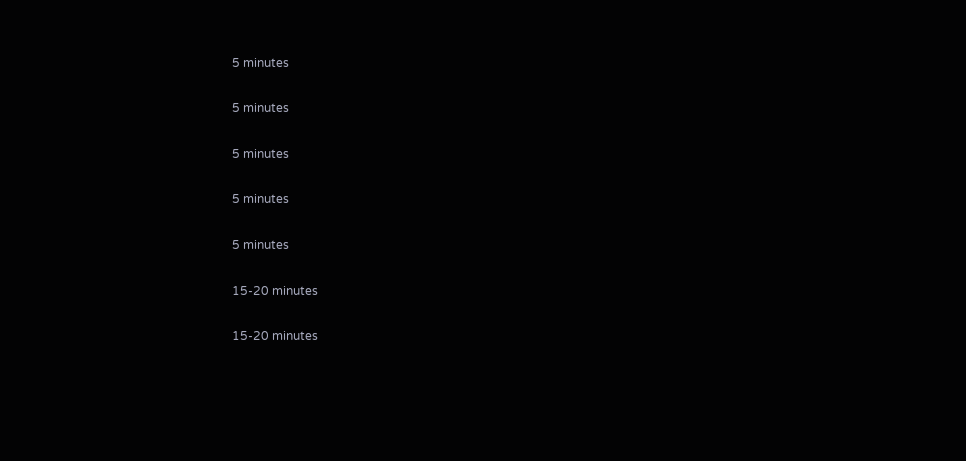5 minutes

5 minutes

5 minutes

5 minutes

5 minutes

15-20 minutes

15-20 minutes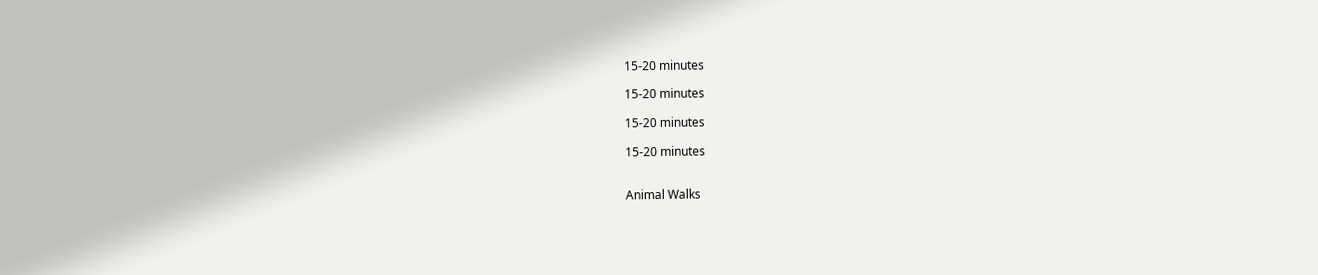15-20 minutes

15-20 minutes

15-20 minutes

15-20 minutes


Animal Walks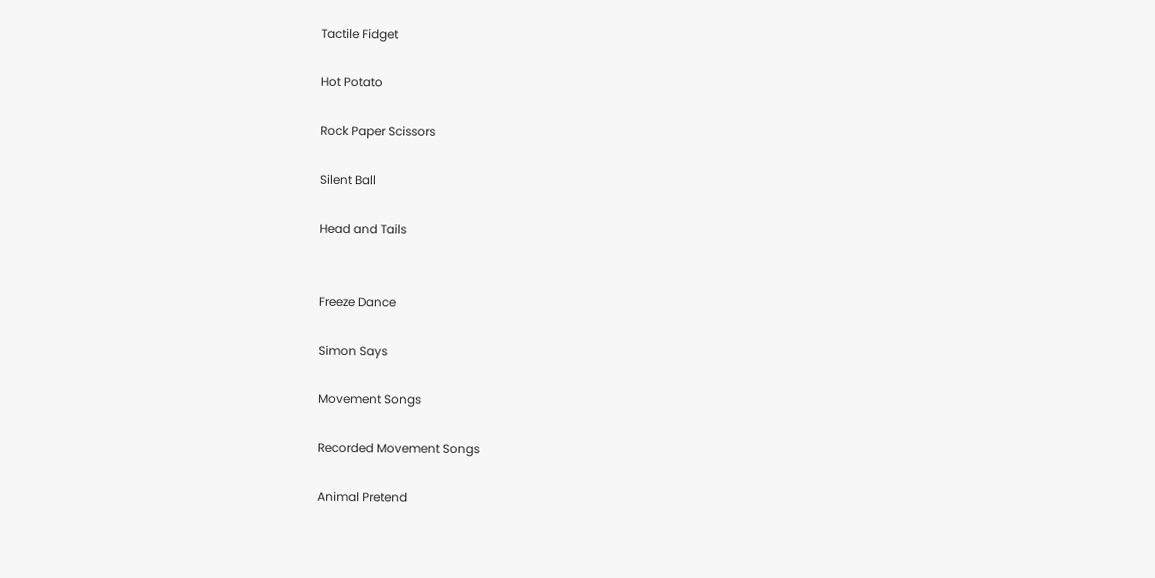Tactile Fidget

Hot Potato

Rock Paper Scissors

Silent Ball

Head and Tails


Freeze Dance

Simon Says

Movement Songs

Recorded Movement Songs

Animal Pretend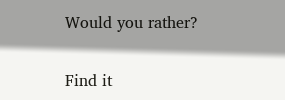Would you rather?

Find it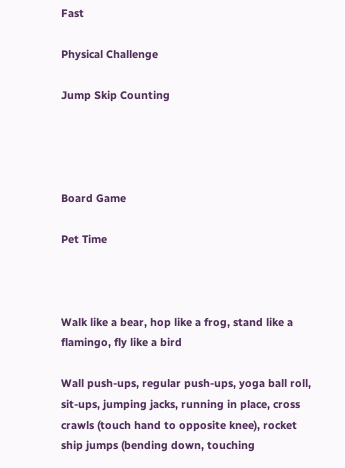Fast

Physical Challenge

Jump Skip Counting




Board Game

Pet Time



Walk like a bear, hop like a frog, stand like a flamingo, fly like a bird

Wall push-ups, regular push-ups, yoga ball roll, sit-ups, jumping jacks, running in place, cross crawls (touch hand to opposite knee), rocket ship jumps (bending down, touching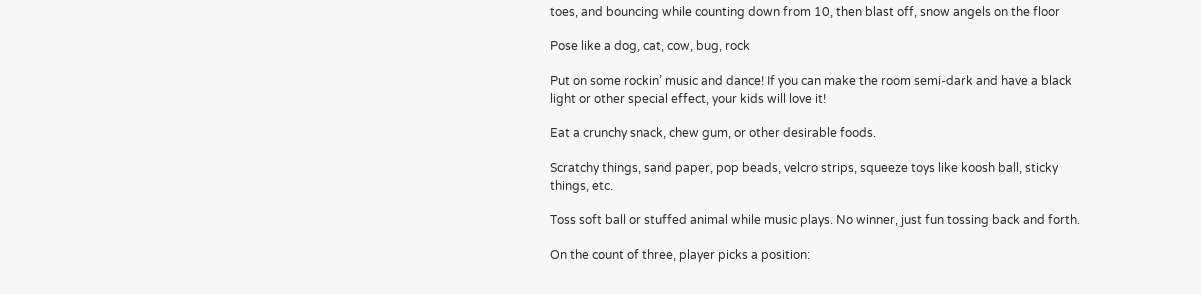toes, and bouncing while counting down from 10, then blast off, snow angels on the floor

Pose like a dog, cat, cow, bug, rock

Put on some rockin’ music and dance! If you can make the room semi-dark and have a black light or other special effect, your kids will love it!

Eat a crunchy snack, chew gum, or other desirable foods.

Scratchy things, sand paper, pop beads, velcro strips, squeeze toys like koosh ball, sticky things, etc.

Toss soft ball or stuffed animal while music plays. No winner, just fun tossing back and forth.

On the count of three, player picks a position: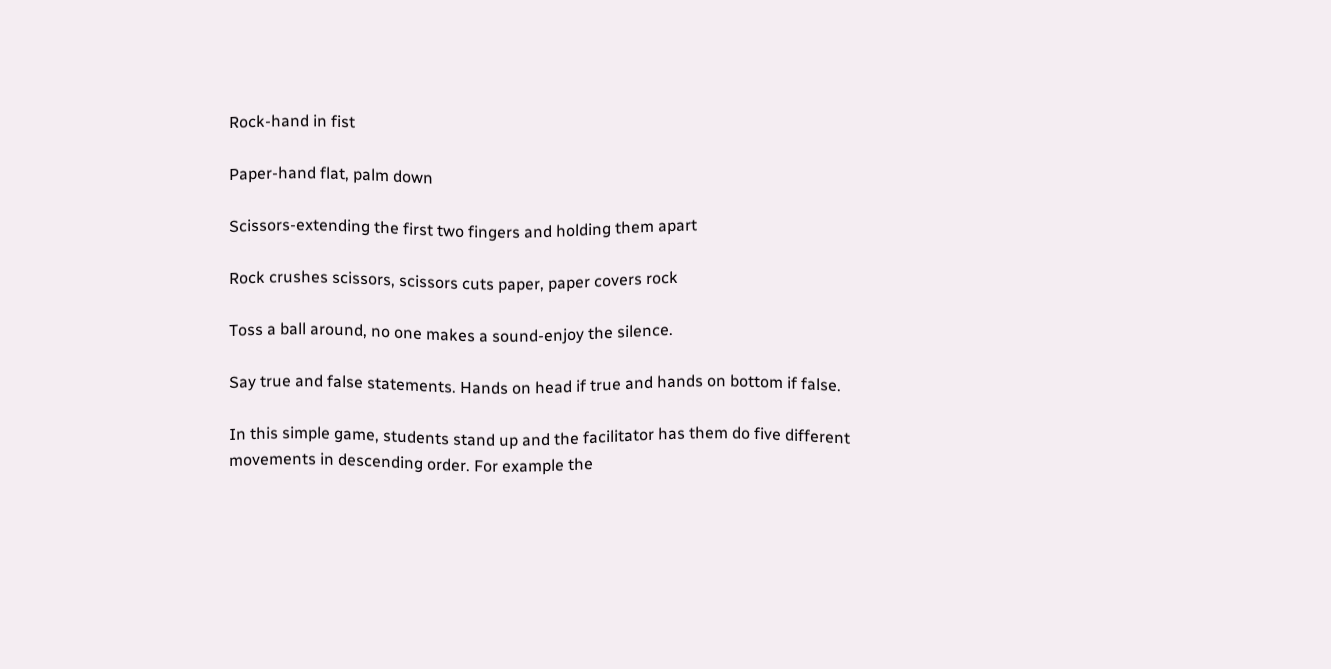Rock-hand in fist

Paper-hand flat, palm down

Scissors-extending the first two fingers and holding them apart

Rock crushes scissors, scissors cuts paper, paper covers rock

Toss a ball around, no one makes a sound-enjoy the silence.

Say true and false statements. Hands on head if true and hands on bottom if false.

In this simple game, students stand up and the facilitator has them do five different movements in descending order. For example the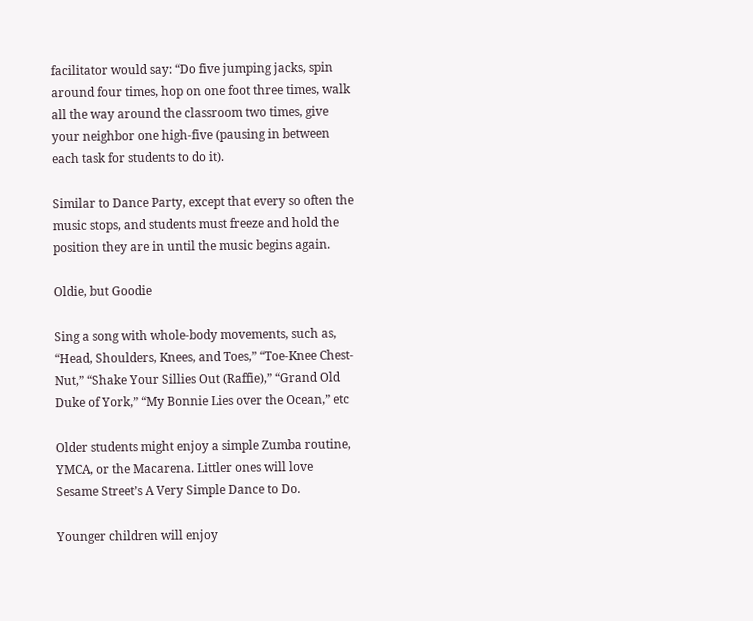facilitator would say: “Do five jumping jacks, spin around four times, hop on one foot three times, walk all the way around the classroom two times, give your neighbor one high-five (pausing in between each task for students to do it).

Similar to Dance Party, except that every so often the music stops, and students must freeze and hold the position they are in until the music begins again.

Oldie, but Goodie

Sing a song with whole-body movements, such as, “Head, Shoulders, Knees, and Toes,” “Toe-Knee Chest-Nut,” “Shake Your Sillies Out (Raffie),” “Grand Old Duke of York,” “My Bonnie Lies over the Ocean,” etc

Older students might enjoy a simple Zumba routine, YMCA, or the Macarena. Littler ones will love Sesame Street’s A Very Simple Dance to Do.

Younger children will enjoy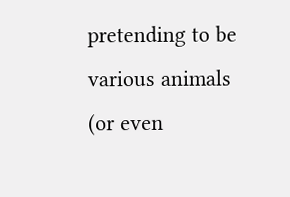pretending to be various animals (or even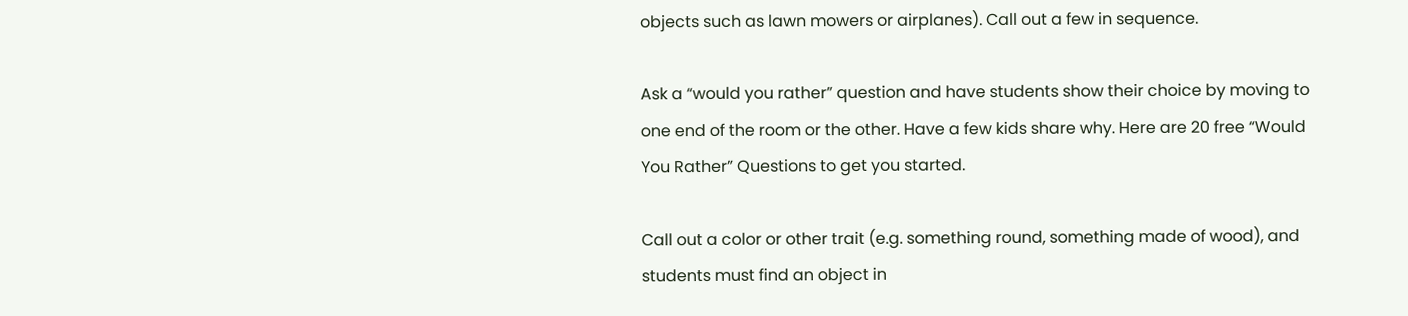objects such as lawn mowers or airplanes). Call out a few in sequence.

Ask a “would you rather” question and have students show their choice by moving to one end of the room or the other. Have a few kids share why. Here are 20 free “Would You Rather” Questions to get you started.

Call out a color or other trait (e.g. something round, something made of wood), and students must find an object in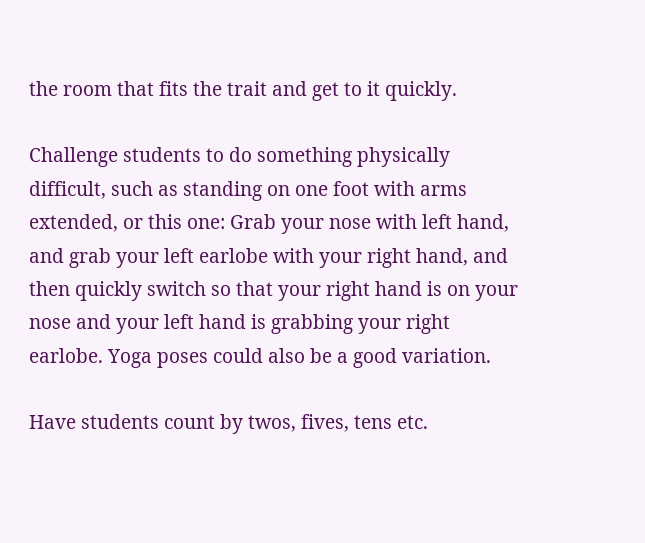the room that fits the trait and get to it quickly.

Challenge students to do something physically difficult, such as standing on one foot with arms extended, or this one: Grab your nose with left hand, and grab your left earlobe with your right hand, and then quickly switch so that your right hand is on your nose and your left hand is grabbing your right earlobe. Yoga poses could also be a good variation.

Have students count by twos, fives, tens etc.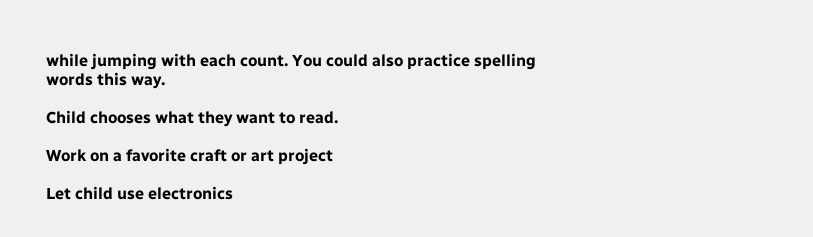while jumping with each count. You could also practice spelling words this way.

Child chooses what they want to read.

Work on a favorite craft or art project

Let child use electronics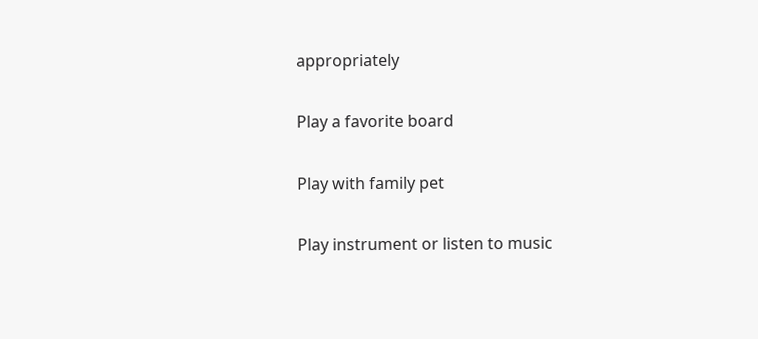appropriately

Play a favorite board

Play with family pet

Play instrument or listen to music